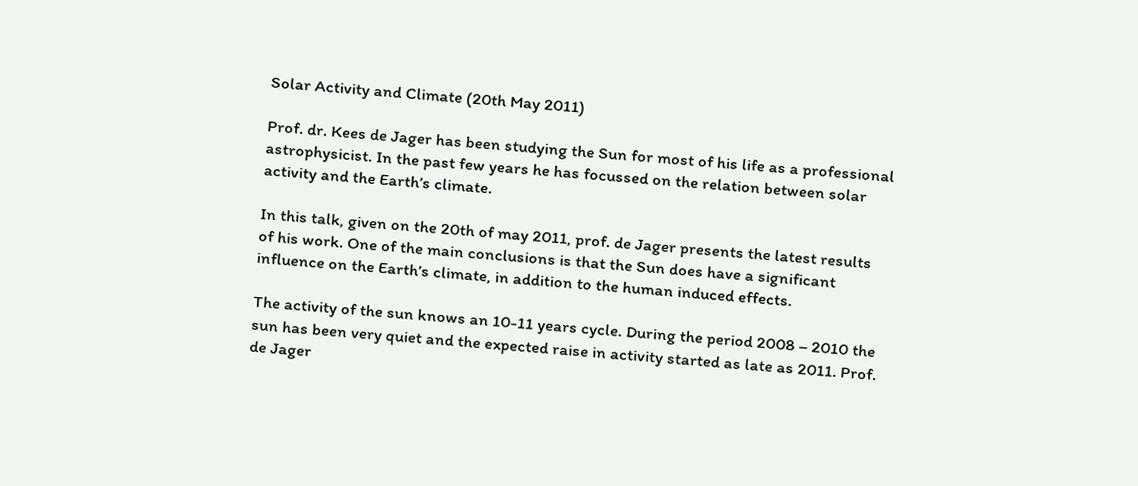Solar Activity and Climate (20th May 2011)

Prof. dr. Kees de Jager has been studying the Sun for most of his life as a professional astrophysicist. In the past few years he has focussed on the relation between solar activity and the Earth’s climate.

In this talk, given on the 20th of may 2011, prof. de Jager presents the latest results of his work. One of the main conclusions is that the Sun does have a significant influence on the Earth’s climate, in addition to the human induced effects.

The activity of the sun knows an 10-11 years cycle. During the period 2008 – 2010 the sun has been very quiet and the expected raise in activity started as late as 2011. Prof. de Jager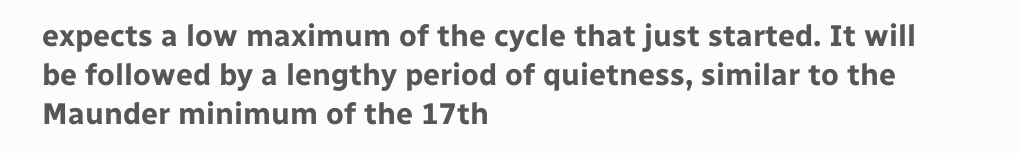expects a low maximum of the cycle that just started. It will be followed by a lengthy period of quietness, similar to the Maunder minimum of the 17th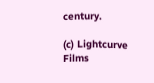century.

(c) Lightcurve Films